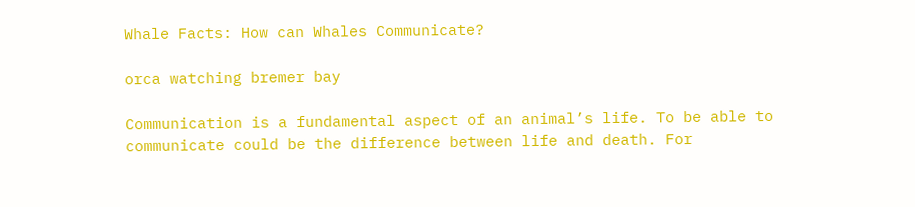Whale Facts: How can Whales Communicate?

orca watching bremer bay

Communication is a fundamental aspect of an animal’s life. To be able to communicate could be the difference between life and death. For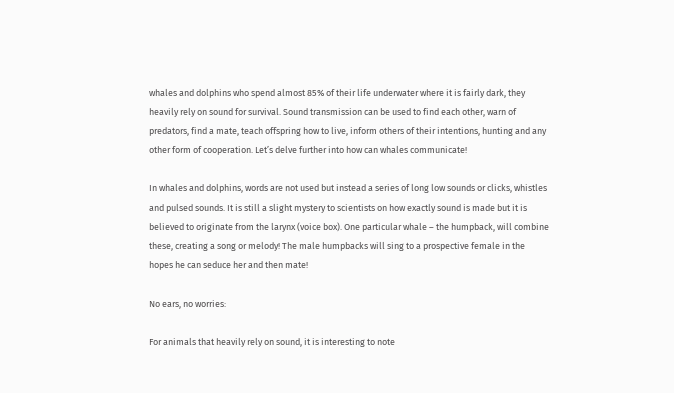whales and dolphins who spend almost 85% of their life underwater where it is fairly dark, they heavily rely on sound for survival. Sound transmission can be used to find each other, warn of predators, find a mate, teach offspring how to live, inform others of their intentions, hunting and any other form of cooperation. Let’s delve further into how can whales communicate!

In whales and dolphins, words are not used but instead a series of long low sounds or clicks, whistles and pulsed sounds. It is still a slight mystery to scientists on how exactly sound is made but it is believed to originate from the larynx (voice box). One particular whale – the humpback, will combine these, creating a song or melody! The male humpbacks will sing to a prospective female in the hopes he can seduce her and then mate!

No ears, no worries:

For animals that heavily rely on sound, it is interesting to note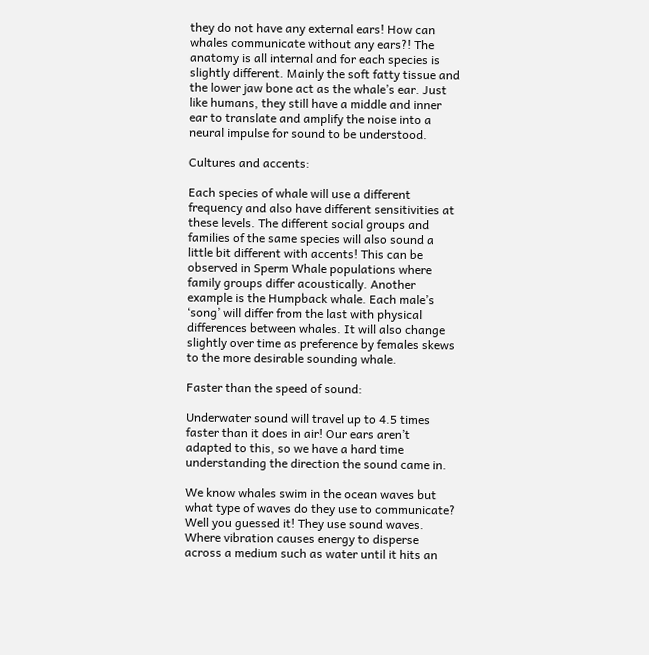they do not have any external ears! How can whales communicate without any ears?! The anatomy is all internal and for each species is slightly different. Mainly the soft fatty tissue and the lower jaw bone act as the whale’s ear. Just like humans, they still have a middle and inner ear to translate and amplify the noise into a neural impulse for sound to be understood.

Cultures and accents:

Each species of whale will use a different frequency and also have different sensitivities at these levels. The different social groups and families of the same species will also sound a little bit different with accents! This can be observed in Sperm Whale populations where family groups differ acoustically. Another example is the Humpback whale. Each male’s ‘song’ will differ from the last with physical differences between whales. It will also change slightly over time as preference by females skews to the more desirable sounding whale.

Faster than the speed of sound:

Underwater sound will travel up to 4.5 times faster than it does in air! Our ears aren’t adapted to this, so we have a hard time understanding the direction the sound came in.

We know whales swim in the ocean waves but what type of waves do they use to communicate? Well you guessed it! They use sound waves. Where vibration causes energy to disperse across a medium such as water until it hits an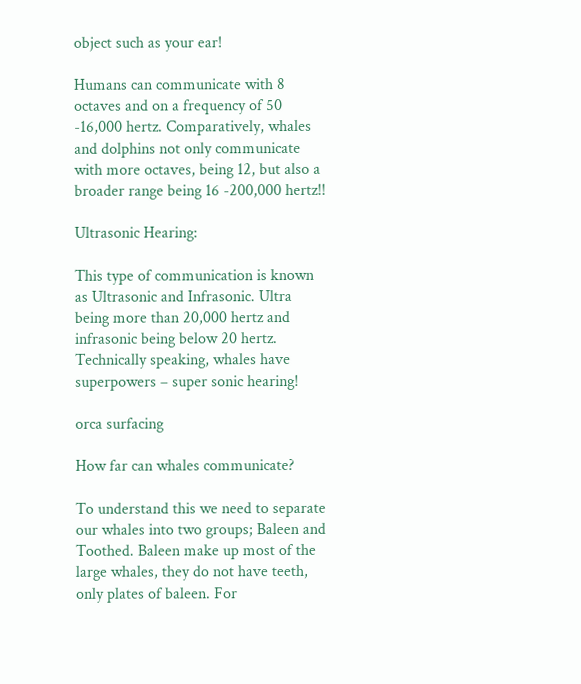object such as your ear!

Humans can communicate with 8 octaves and on a frequency of 50 -16,000 hertz. Comparatively, whales and dolphins not only communicate with more octaves, being 12, but also a broader range being 16 -200,000 hertz!!

Ultrasonic Hearing:

This type of communication is known as Ultrasonic and Infrasonic. Ultra being more than 20,000 hertz and infrasonic being below 20 hertz. Technically speaking, whales have superpowers – super sonic hearing!

orca surfacing

How far can whales communicate?

To understand this we need to separate our whales into two groups; Baleen and Toothed. Baleen make up most of the large whales, they do not have teeth, only plates of baleen. For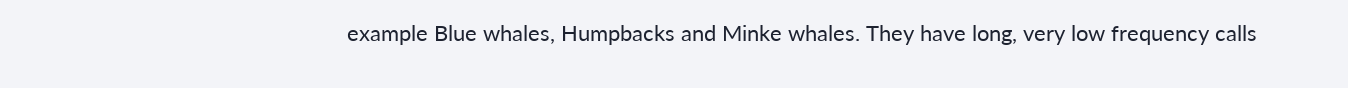example Blue whales, Humpbacks and Minke whales. They have long, very low frequency calls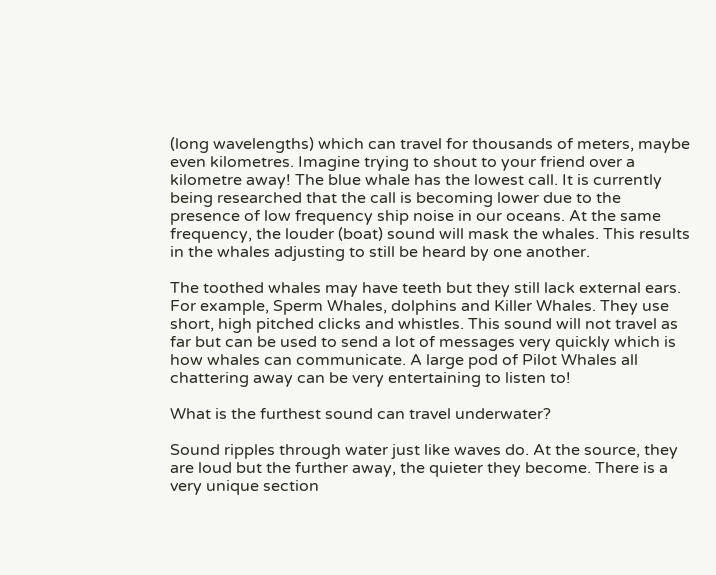(long wavelengths) which can travel for thousands of meters, maybe even kilometres. Imagine trying to shout to your friend over a kilometre away! The blue whale has the lowest call. It is currently being researched that the call is becoming lower due to the presence of low frequency ship noise in our oceans. At the same frequency, the louder (boat) sound will mask the whales. This results in the whales adjusting to still be heard by one another.

The toothed whales may have teeth but they still lack external ears. For example, Sperm Whales, dolphins and Killer Whales. They use short, high pitched clicks and whistles. This sound will not travel as far but can be used to send a lot of messages very quickly which is how whales can communicate. A large pod of Pilot Whales all chattering away can be very entertaining to listen to!

What is the furthest sound can travel underwater?

Sound ripples through water just like waves do. At the source, they are loud but the further away, the quieter they become. There is a very unique section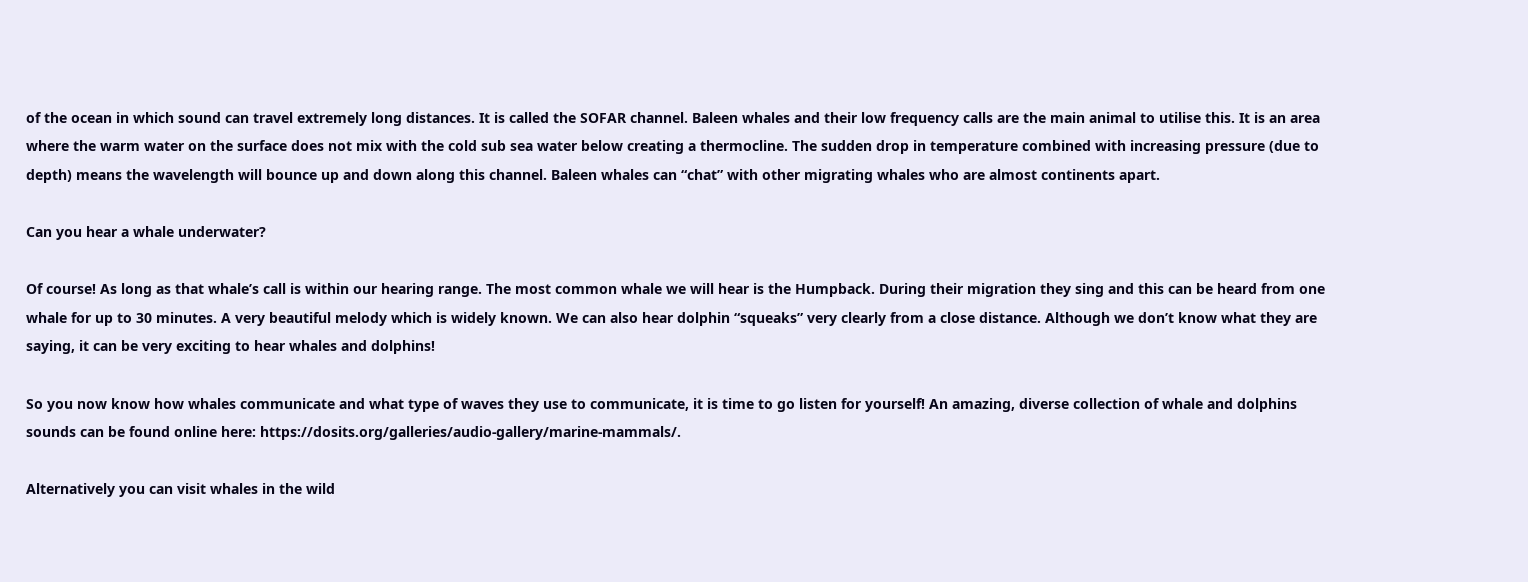of the ocean in which sound can travel extremely long distances. It is called the SOFAR channel. Baleen whales and their low frequency calls are the main animal to utilise this. It is an area where the warm water on the surface does not mix with the cold sub sea water below creating a thermocline. The sudden drop in temperature combined with increasing pressure (due to depth) means the wavelength will bounce up and down along this channel. Baleen whales can “chat” with other migrating whales who are almost continents apart.

Can you hear a whale underwater?

Of course! As long as that whale’s call is within our hearing range. The most common whale we will hear is the Humpback. During their migration they sing and this can be heard from one whale for up to 30 minutes. A very beautiful melody which is widely known. We can also hear dolphin “squeaks” very clearly from a close distance. Although we don’t know what they are saying, it can be very exciting to hear whales and dolphins!

So you now know how whales communicate and what type of waves they use to communicate, it is time to go listen for yourself! An amazing, diverse collection of whale and dolphins sounds can be found online here: https://dosits.org/galleries/audio-gallery/marine-mammals/.

Alternatively you can visit whales in the wild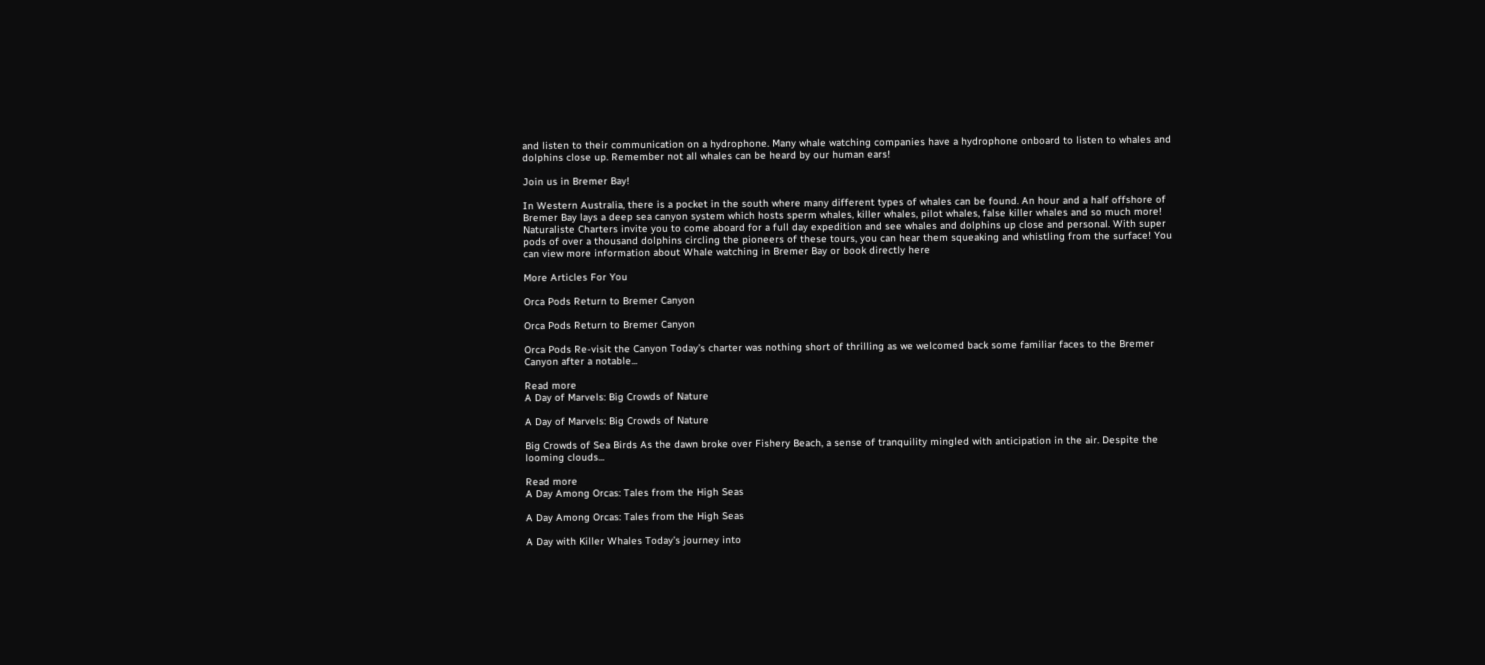and listen to their communication on a hydrophone. Many whale watching companies have a hydrophone onboard to listen to whales and dolphins close up. Remember not all whales can be heard by our human ears!

Join us in Bremer Bay!

In Western Australia, there is a pocket in the south where many different types of whales can be found. An hour and a half offshore of Bremer Bay lays a deep sea canyon system which hosts sperm whales, killer whales, pilot whales, false killer whales and so much more! Naturaliste Charters invite you to come aboard for a full day expedition and see whales and dolphins up close and personal. With super pods of over a thousand dolphins circling the pioneers of these tours, you can hear them squeaking and whistling from the surface! You can view more information about Whale watching in Bremer Bay or book directly here

More Articles For You

Orca Pods Return to Bremer Canyon

Orca Pods Return to Bremer Canyon

Orca Pods Re-visit the Canyon Today’s charter was nothing short of thrilling as we welcomed back some familiar faces to the Bremer Canyon after a notable...

Read more
A Day of Marvels: Big Crowds of Nature

A Day of Marvels: Big Crowds of Nature

Big Crowds of Sea Birds As the dawn broke over Fishery Beach, a sense of tranquility mingled with anticipation in the air. Despite the looming clouds...

Read more
A Day Among Orcas: Tales from the High Seas

A Day Among Orcas: Tales from the High Seas

A Day with Killer Whales Today’s journey into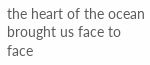the heart of the ocean brought us face to face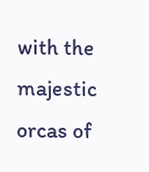with the majestic orcas of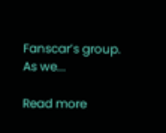Fanscar’s group. As we...

Read more